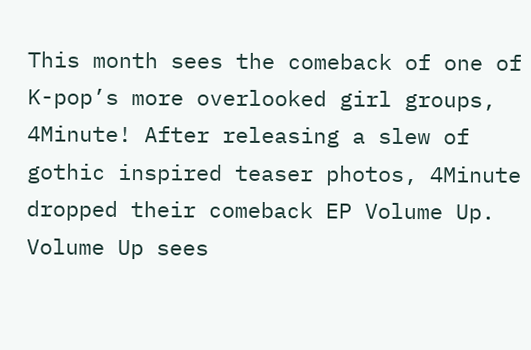This month sees the comeback of one of K-pop’s more overlooked girl groups, 4Minute! After releasing a slew of gothic inspired teaser photos, 4Minute dropped their comeback EP Volume Up. Volume Up sees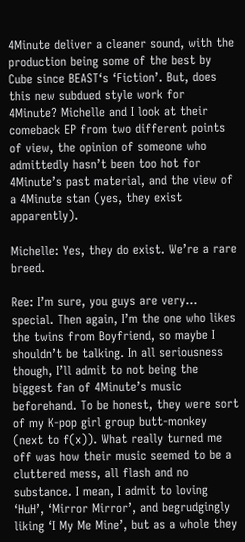4Minute deliver a cleaner sound, with the production being some of the best by Cube since BEAST‘s ‘Fiction’. But, does this new subdued style work for 4Minute? Michelle and I look at their comeback EP from two different points of view, the opinion of someone who admittedly hasn’t been too hot for 4Minute’s past material, and the view of a 4Minute stan (yes, they exist apparently).

Michelle: Yes, they do exist. We’re a rare breed.

Ree: I’m sure, you guys are very… special. Then again, I’m the one who likes the twins from Boyfriend, so maybe I shouldn’t be talking. In all seriousness though, I’ll admit to not being the biggest fan of 4Minute’s music beforehand. To be honest, they were sort of my K-pop girl group butt-monkey (next to f(x)). What really turned me off was how their music seemed to be a cluttered mess, all flash and no substance. I mean, I admit to loving ‘HuH’, ‘Mirror Mirror’, and begrudgingly liking ‘I My Me Mine’, but as a whole they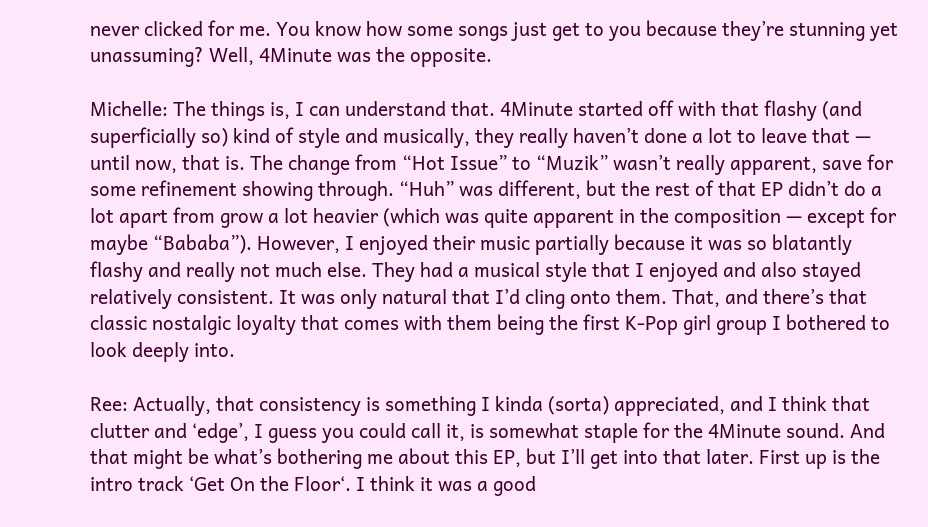never clicked for me. You know how some songs just get to you because they’re stunning yet unassuming? Well, 4Minute was the opposite.

Michelle: The things is, I can understand that. 4Minute started off with that flashy (and superficially so) kind of style and musically, they really haven’t done a lot to leave that — until now, that is. The change from “Hot Issue” to “Muzik” wasn’t really apparent, save for some refinement showing through. “Huh” was different, but the rest of that EP didn’t do a lot apart from grow a lot heavier (which was quite apparent in the composition — except for maybe “Bababa”). However, I enjoyed their music partially because it was so blatantly flashy and really not much else. They had a musical style that I enjoyed and also stayed relatively consistent. It was only natural that I’d cling onto them. That, and there’s that classic nostalgic loyalty that comes with them being the first K-Pop girl group I bothered to look deeply into.

Ree: Actually, that consistency is something I kinda (sorta) appreciated, and I think that clutter and ‘edge’, I guess you could call it, is somewhat staple for the 4Minute sound. And that might be what’s bothering me about this EP, but I’ll get into that later. First up is the intro track ‘Get On the Floor‘. I think it was a good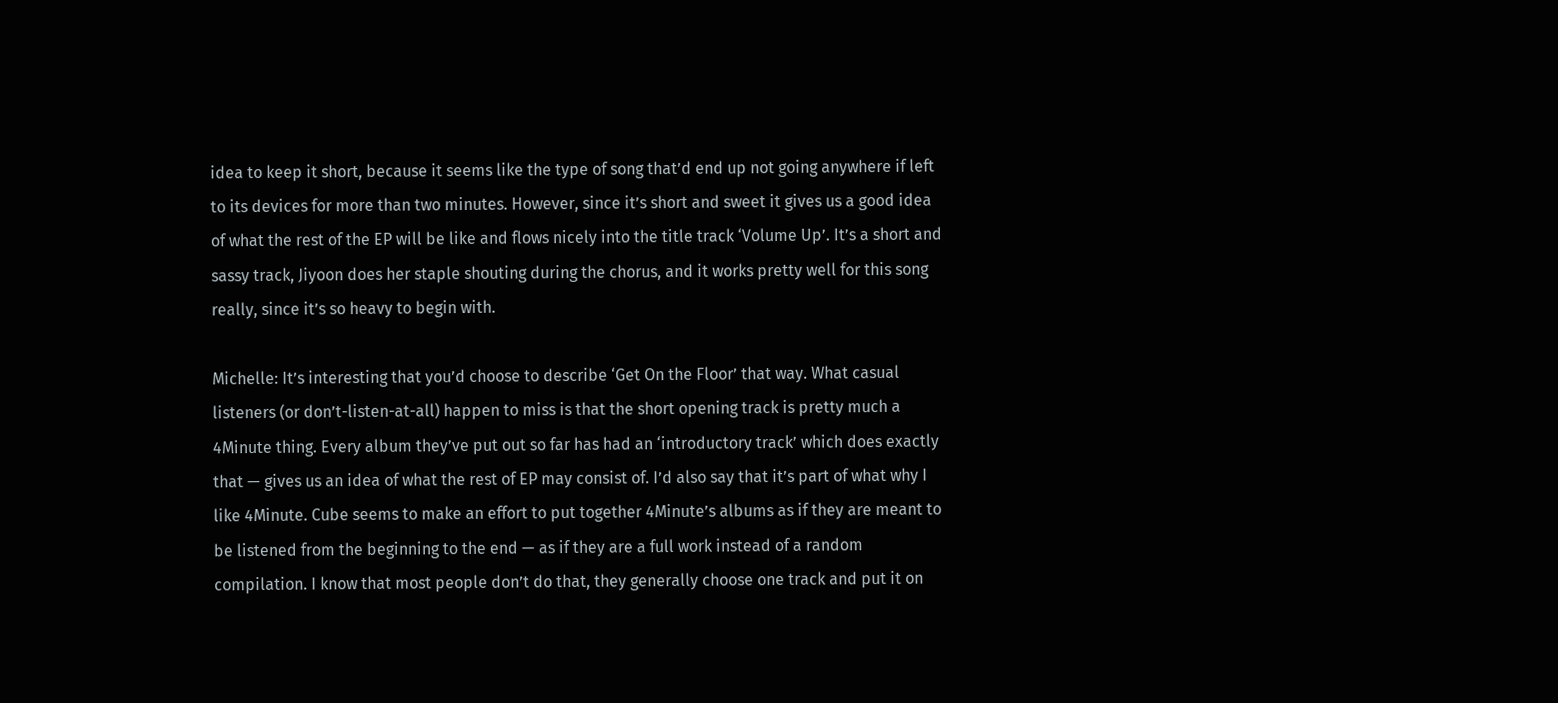idea to keep it short, because it seems like the type of song that’d end up not going anywhere if left to its devices for more than two minutes. However, since it’s short and sweet it gives us a good idea of what the rest of the EP will be like and flows nicely into the title track ‘Volume Up’. It’s a short and sassy track, Jiyoon does her staple shouting during the chorus, and it works pretty well for this song really, since it’s so heavy to begin with.

Michelle: It’s interesting that you’d choose to describe ‘Get On the Floor’ that way. What casual listeners (or don’t-listen-at-all) happen to miss is that the short opening track is pretty much a 4Minute thing. Every album they’ve put out so far has had an ‘introductory track’ which does exactly that — gives us an idea of what the rest of EP may consist of. I’d also say that it’s part of what why I like 4Minute. Cube seems to make an effort to put together 4Minute’s albums as if they are meant to be listened from the beginning to the end — as if they are a full work instead of a random compilation. I know that most people don’t do that, they generally choose one track and put it on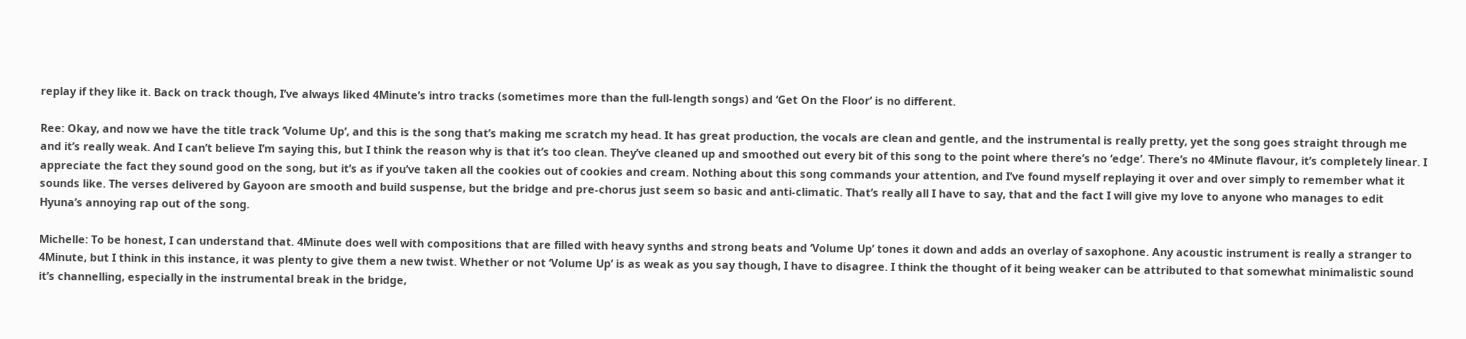replay if they like it. Back on track though, I’ve always liked 4Minute’s intro tracks (sometimes more than the full-length songs) and ‘Get On the Floor’ is no different.

Ree: Okay, and now we have the title track ‘Volume Up’, and this is the song that’s making me scratch my head. It has great production, the vocals are clean and gentle, and the instrumental is really pretty, yet the song goes straight through me and it’s really weak. And I can’t believe I’m saying this, but I think the reason why is that it’s too clean. They’ve cleaned up and smoothed out every bit of this song to the point where there’s no ‘edge’. There’s no 4Minute flavour, it’s completely linear. I appreciate the fact they sound good on the song, but it’s as if you’ve taken all the cookies out of cookies and cream. Nothing about this song commands your attention, and I’ve found myself replaying it over and over simply to remember what it sounds like. The verses delivered by Gayoon are smooth and build suspense, but the bridge and pre-chorus just seem so basic and anti-climatic. That’s really all I have to say, that and the fact I will give my love to anyone who manages to edit Hyuna’s annoying rap out of the song.

Michelle: To be honest, I can understand that. 4Minute does well with compositions that are filled with heavy synths and strong beats and ‘Volume Up’ tones it down and adds an overlay of saxophone. Any acoustic instrument is really a stranger to 4Minute, but I think in this instance, it was plenty to give them a new twist. Whether or not ‘Volume Up’ is as weak as you say though, I have to disagree. I think the thought of it being weaker can be attributed to that somewhat minimalistic sound it’s channelling, especially in the instrumental break in the bridge,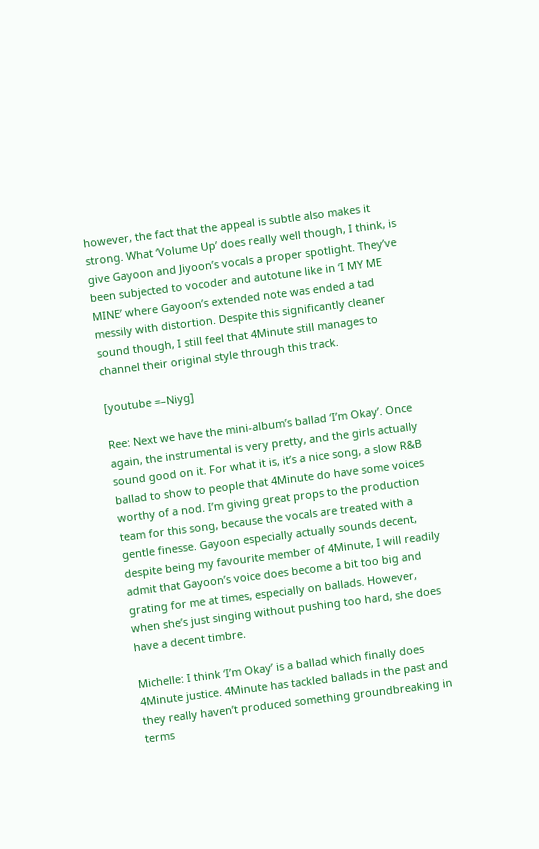however, the fact that the appeal is subtle also makes it strong. What ‘Volume Up’ does really well though, I think, is give Gayoon and Jiyoon’s vocals a proper spotlight. They’ve been subjected to vocoder and autotune like in ‘I MY ME MINE’ where Gayoon’s extended note was ended a tad messily with distortion. Despite this significantly cleaner sound though, I still feel that 4Minute still manages to channel their original style through this track.

[youtube =–Niyg]

Ree: Next we have the mini-album’s ballad ‘I’m Okay’. Once again, the instrumental is very pretty, and the girls actually sound good on it. For what it is, it’s a nice song, a slow R&B ballad to show to people that 4Minute do have some voices worthy of a nod. I’m giving great props to the production team for this song, because the vocals are treated with a gentle finesse. Gayoon especially actually sounds decent, despite being my favourite member of 4Minute, I will readily admit that Gayoon’s voice does become a bit too big and grating for me at times, especially on ballads. However, when she’s just singing without pushing too hard, she does have a decent timbre.

Michelle: I think ‘I’m Okay’ is a ballad which finally does 4Minute justice. 4Minute has tackled ballads in the past and they really haven’t produced something groundbreaking in terms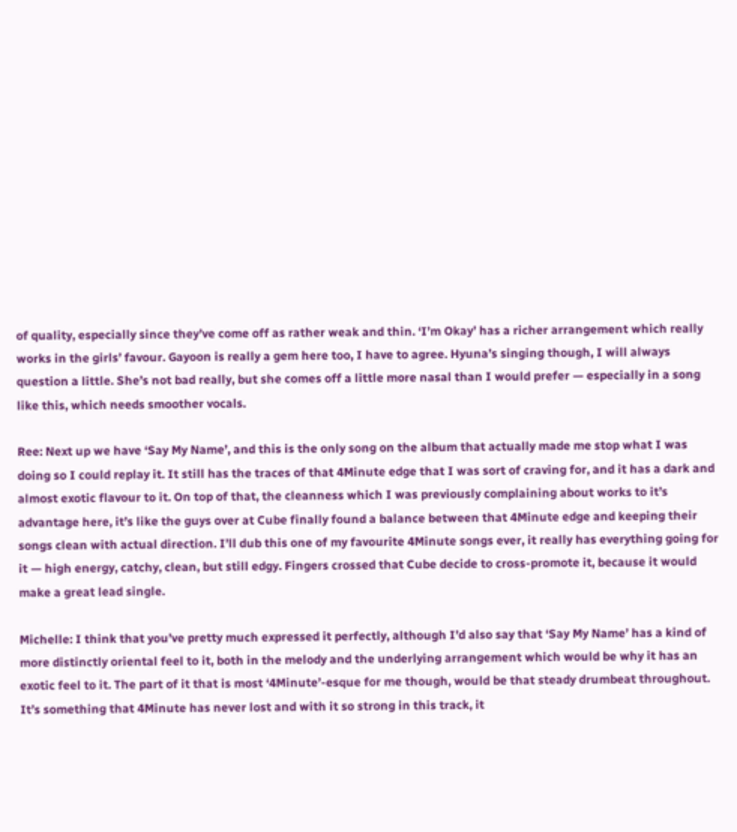of quality, especially since they’ve come off as rather weak and thin. ‘I’m Okay’ has a richer arrangement which really works in the girls’ favour. Gayoon is really a gem here too, I have to agree. Hyuna’s singing though, I will always question a little. She’s not bad really, but she comes off a little more nasal than I would prefer — especially in a song like this, which needs smoother vocals.

Ree: Next up we have ‘Say My Name’, and this is the only song on the album that actually made me stop what I was doing so I could replay it. It still has the traces of that 4Minute edge that I was sort of craving for, and it has a dark and almost exotic flavour to it. On top of that, the cleanness which I was previously complaining about works to it’s advantage here, it’s like the guys over at Cube finally found a balance between that 4Minute edge and keeping their songs clean with actual direction. I’ll dub this one of my favourite 4Minute songs ever, it really has everything going for it — high energy, catchy, clean, but still edgy. Fingers crossed that Cube decide to cross-promote it, because it would make a great lead single.

Michelle: I think that you’ve pretty much expressed it perfectly, although I’d also say that ‘Say My Name’ has a kind of more distinctly oriental feel to it, both in the melody and the underlying arrangement which would be why it has an exotic feel to it. The part of it that is most ‘4Minute’-esque for me though, would be that steady drumbeat throughout. It’s something that 4Minute has never lost and with it so strong in this track, it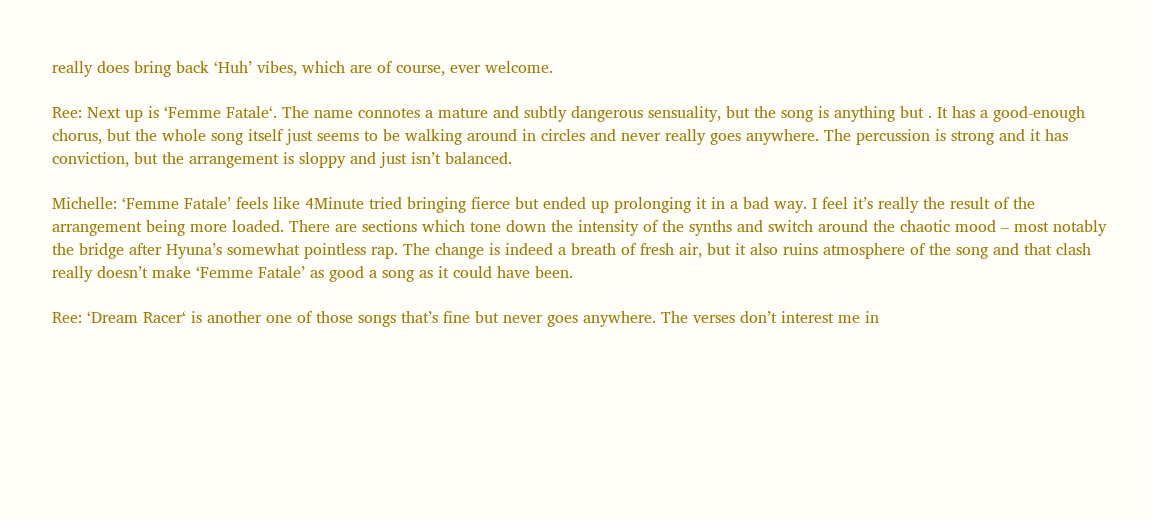really does bring back ‘Huh’ vibes, which are of course, ever welcome.

Ree: Next up is ‘Femme Fatale‘. The name connotes a mature and subtly dangerous sensuality, but the song is anything but . It has a good-enough chorus, but the whole song itself just seems to be walking around in circles and never really goes anywhere. The percussion is strong and it has conviction, but the arrangement is sloppy and just isn’t balanced.

Michelle: ‘Femme Fatale’ feels like 4Minute tried bringing fierce but ended up prolonging it in a bad way. I feel it’s really the result of the arrangement being more loaded. There are sections which tone down the intensity of the synths and switch around the chaotic mood – most notably the bridge after Hyuna’s somewhat pointless rap. The change is indeed a breath of fresh air, but it also ruins atmosphere of the song and that clash really doesn’t make ‘Femme Fatale’ as good a song as it could have been.

Ree: ‘Dream Racer‘ is another one of those songs that’s fine but never goes anywhere. The verses don’t interest me in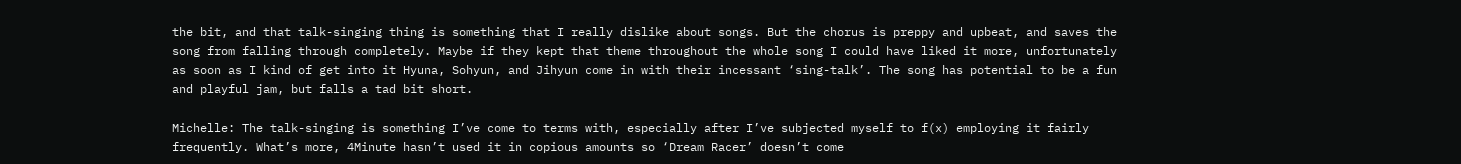the bit, and that talk-singing thing is something that I really dislike about songs. But the chorus is preppy and upbeat, and saves the song from falling through completely. Maybe if they kept that theme throughout the whole song I could have liked it more, unfortunately as soon as I kind of get into it Hyuna, Sohyun, and Jihyun come in with their incessant ‘sing-talk’. The song has potential to be a fun and playful jam, but falls a tad bit short.

Michelle: The talk-singing is something I’ve come to terms with, especially after I’ve subjected myself to f(x) employing it fairly frequently. What’s more, 4Minute hasn’t used it in copious amounts so ‘Dream Racer’ doesn’t come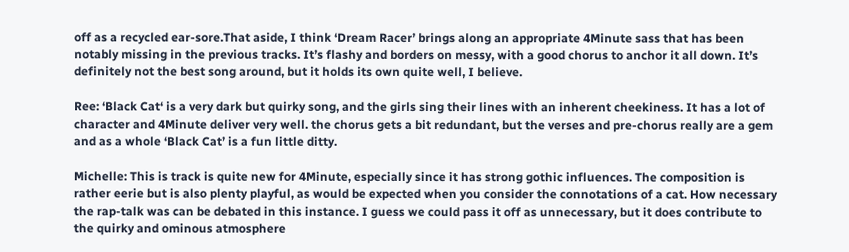off as a recycled ear-sore.That aside, I think ‘Dream Racer’ brings along an appropriate 4Minute sass that has been notably missing in the previous tracks. It’s flashy and borders on messy, with a good chorus to anchor it all down. It’s definitely not the best song around, but it holds its own quite well, I believe.

Ree: ‘Black Cat‘ is a very dark but quirky song, and the girls sing their lines with an inherent cheekiness. It has a lot of character and 4Minute deliver very well. the chorus gets a bit redundant, but the verses and pre-chorus really are a gem and as a whole ‘Black Cat’ is a fun little ditty.

Michelle: This is track is quite new for 4Minute, especially since it has strong gothic influences. The composition is rather eerie but is also plenty playful, as would be expected when you consider the connotations of a cat. How necessary the rap-talk was can be debated in this instance. I guess we could pass it off as unnecessary, but it does contribute to the quirky and ominous atmosphere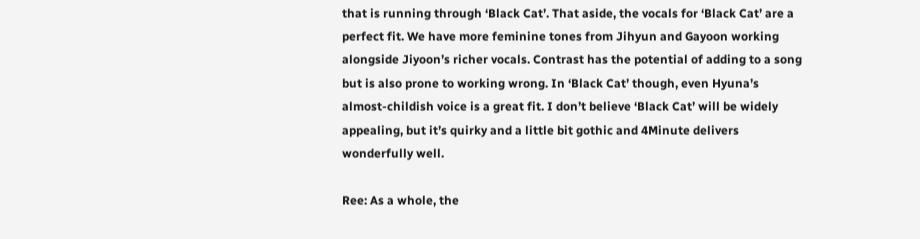that is running through ‘Black Cat’. That aside, the vocals for ‘Black Cat’ are a perfect fit. We have more feminine tones from Jihyun and Gayoon working alongside Jiyoon’s richer vocals. Contrast has the potential of adding to a song but is also prone to working wrong. In ‘Black Cat’ though, even Hyuna’s almost-childish voice is a great fit. I don’t believe ‘Black Cat’ will be widely appealing, but it’s quirky and a little bit gothic and 4Minute delivers wonderfully well.

Ree: As a whole, the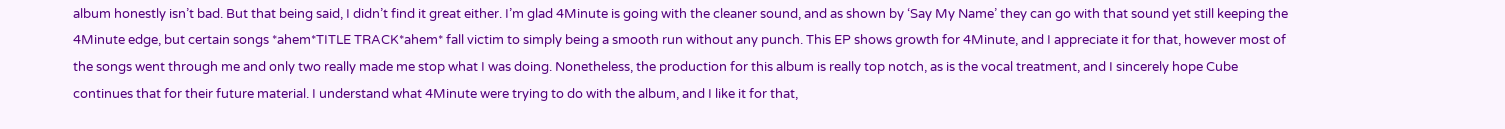album honestly isn’t bad. But that being said, I didn’t find it great either. I’m glad 4Minute is going with the cleaner sound, and as shown by ‘Say My Name’ they can go with that sound yet still keeping the 4Minute edge, but certain songs *ahem*TITLE TRACK*ahem* fall victim to simply being a smooth run without any punch. This EP shows growth for 4Minute, and I appreciate it for that, however most of the songs went through me and only two really made me stop what I was doing. Nonetheless, the production for this album is really top notch, as is the vocal treatment, and I sincerely hope Cube continues that for their future material. I understand what 4Minute were trying to do with the album, and I like it for that,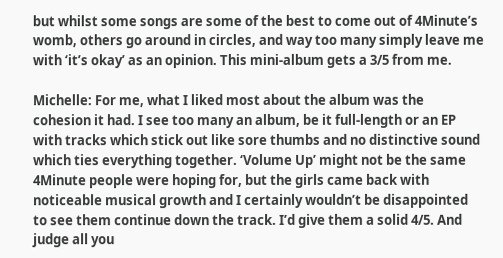but whilst some songs are some of the best to come out of 4Minute’s womb, others go around in circles, and way too many simply leave me with ‘it’s okay’ as an opinion. This mini-album gets a 3/5 from me.

Michelle: For me, what I liked most about the album was the cohesion it had. I see too many an album, be it full-length or an EP with tracks which stick out like sore thumbs and no distinctive sound which ties everything together. ‘Volume Up’ might not be the same 4Minute people were hoping for, but the girls came back with noticeable musical growth and I certainly wouldn’t be disappointed to see them continue down the track. I’d give them a solid 4/5. And judge all you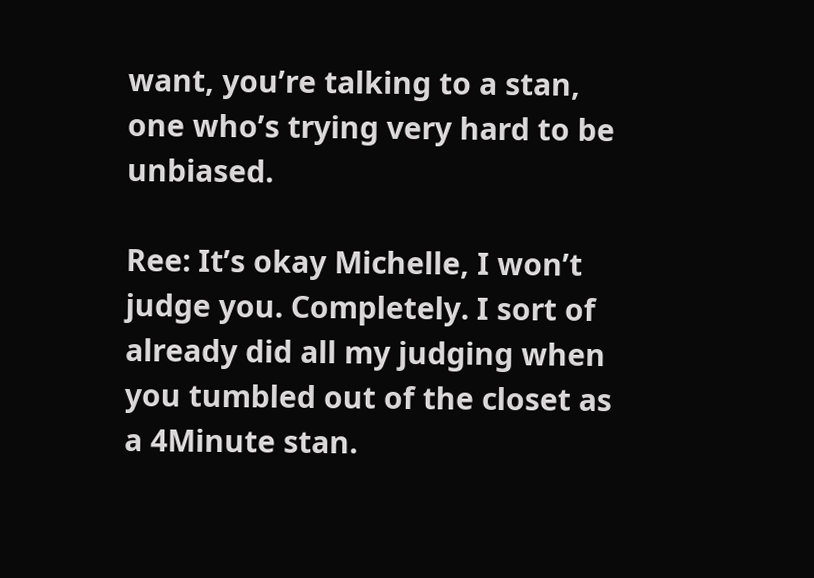want, you’re talking to a stan, one who’s trying very hard to be unbiased.

Ree: It’s okay Michelle, I won’t judge you. Completely. I sort of already did all my judging when you tumbled out of the closet as a 4Minute stan.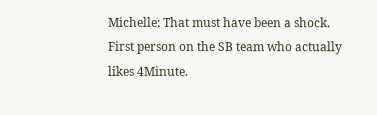Michelle: That must have been a shock. First person on the SB team who actually likes 4Minute.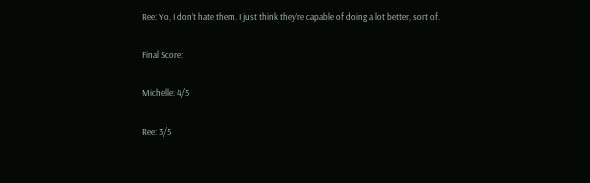Ree: Yo, I don’t hate them. I just think they’re capable of doing a lot better, sort of.

Final Score:

Michelle: 4/5

Ree: 3/5